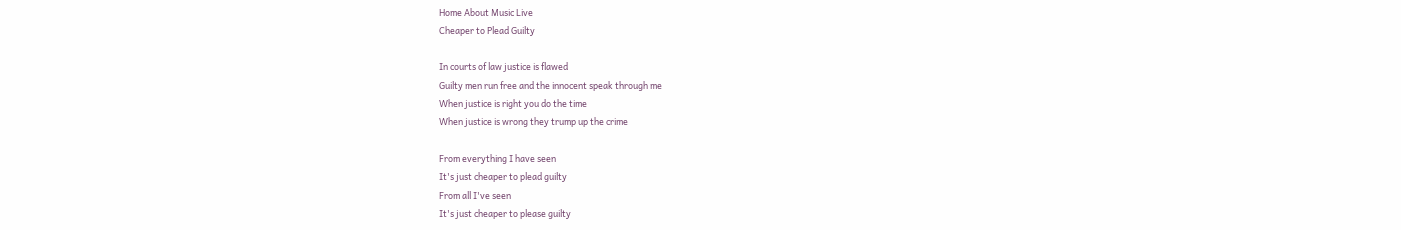Home About Music Live
Cheaper to Plead Guilty

In courts of law justice is flawed
Guilty men run free and the innocent speak through me
When justice is right you do the time
When justice is wrong they trump up the crime

From everything I have seen
It's just cheaper to plead guilty
From all I've seen
It's just cheaper to please guilty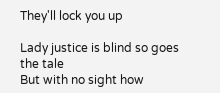They'll lock you up

Lady justice is blind so goes the tale
But with no sight how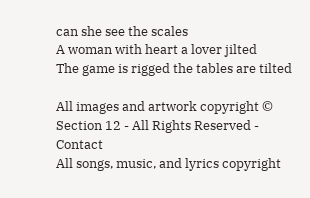can she see the scales
A woman with heart a lover jilted
The game is rigged the tables are tilted

All images and artwork copyright © Section 12 - All Rights Reserved - Contact
All songs, music, and lyrics copyright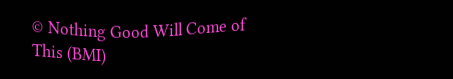© Nothing Good Will Come of This (BMI)